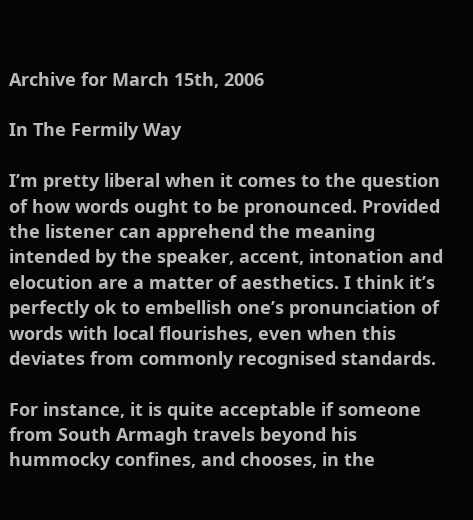Archive for March 15th, 2006

In The Fermily Way

I’m pretty liberal when it comes to the question of how words ought to be pronounced. Provided the listener can apprehend the meaning intended by the speaker, accent, intonation and elocution are a matter of aesthetics. I think it’s perfectly ok to embellish one’s pronunciation of words with local flourishes, even when this deviates from commonly recognised standards.

For instance, it is quite acceptable if someone from South Armagh travels beyond his hummocky confines, and chooses, in the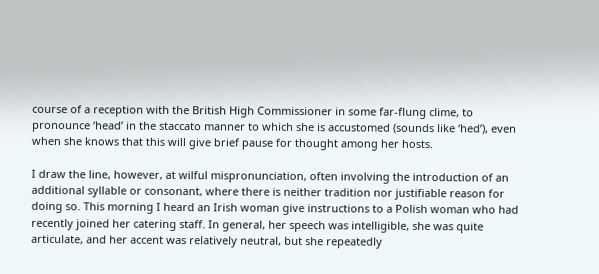course of a reception with the British High Commissioner in some far-flung clime, to pronounce ‘head’ in the staccato manner to which she is accustomed (sounds like ‘hed’), even when she knows that this will give brief pause for thought among her hosts.

I draw the line, however, at wilful mispronunciation, often involving the introduction of an additional syllable or consonant, where there is neither tradition nor justifiable reason for doing so. This morning I heard an Irish woman give instructions to a Polish woman who had recently joined her catering staff. In general, her speech was intelligible, she was quite articulate, and her accent was relatively neutral, but she repeatedly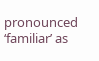pronounced ‘familiar’ as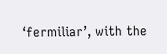‘fermiliar’, with the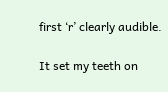first ‘r’ clearly audible.

It set my teeth on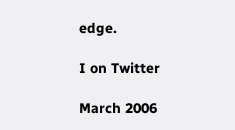edge.

I on Twitter

March 2006